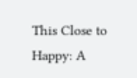This Close to Happy: A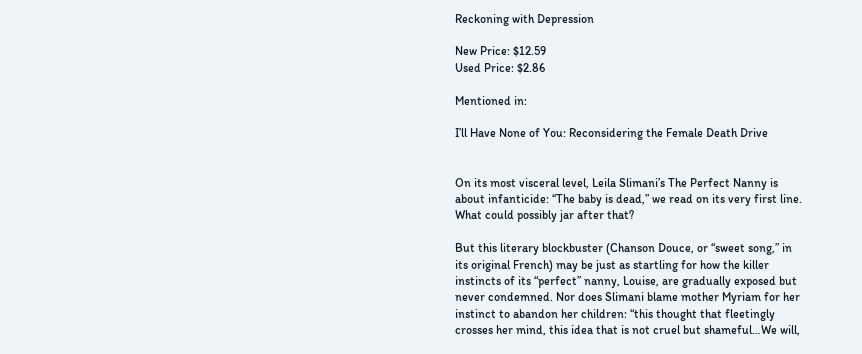Reckoning with Depression

New Price: $12.59
Used Price: $2.86

Mentioned in:

I’ll Have None of You: Reconsidering the Female Death Drive


On its most visceral level, Leila Slimani’s The Perfect Nanny is about infanticide: “The baby is dead,” we read on its very first line. What could possibly jar after that?

But this literary blockbuster (Chanson Douce, or “sweet song,” in its original French) may be just as startling for how the killer instincts of its “perfect” nanny, Louise, are gradually exposed but never condemned. Nor does Slimani blame mother Myriam for her instinct to abandon her children: “this thought that fleetingly crosses her mind, this idea that is not cruel but shameful…We will,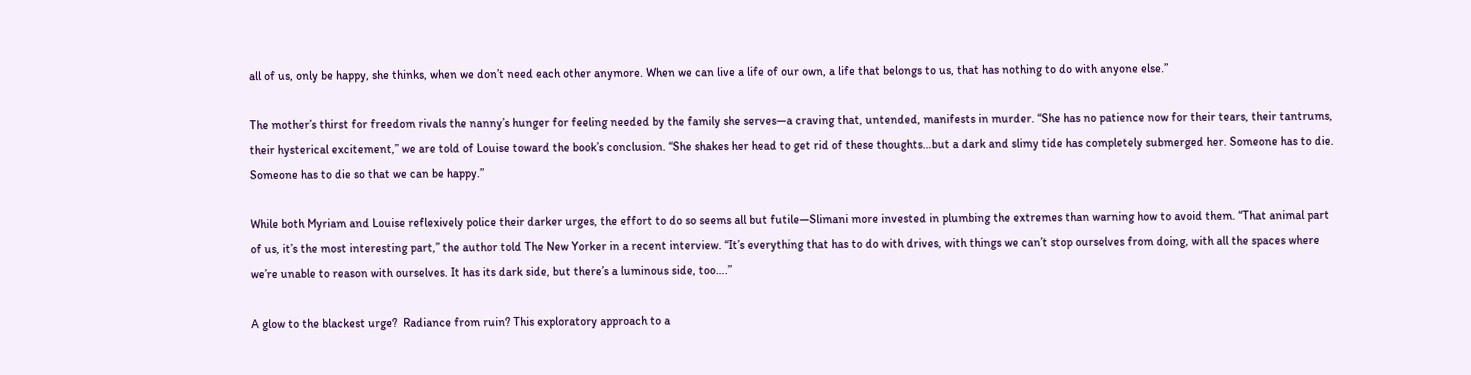all of us, only be happy, she thinks, when we don’t need each other anymore. When we can live a life of our own, a life that belongs to us, that has nothing to do with anyone else.”

The mother’s thirst for freedom rivals the nanny’s hunger for feeling needed by the family she serves—a craving that, untended, manifests in murder. “She has no patience now for their tears, their tantrums, their hysterical excitement,” we are told of Louise toward the book’s conclusion. “She shakes her head to get rid of these thoughts…but a dark and slimy tide has completely submerged her. Someone has to die. Someone has to die so that we can be happy.”

While both Myriam and Louise reflexively police their darker urges, the effort to do so seems all but futile—Slimani more invested in plumbing the extremes than warning how to avoid them. “That animal part of us, it’s the most interesting part,” the author told The New Yorker in a recent interview. “It’s everything that has to do with drives, with things we can’t stop ourselves from doing, with all the spaces where we’re unable to reason with ourselves. It has its dark side, but there’s a luminous side, too….”

A glow to the blackest urge?  Radiance from ruin? This exploratory approach to a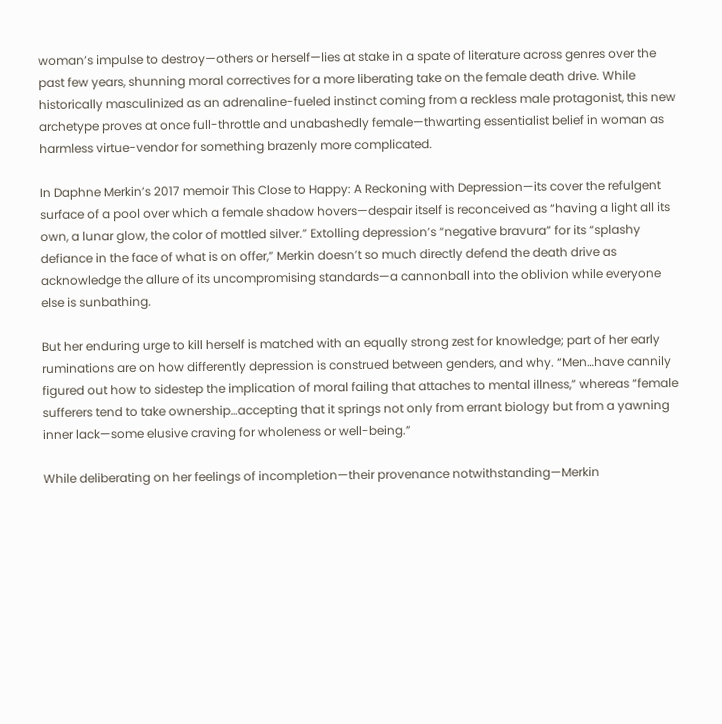woman’s impulse to destroy—others or herself—lies at stake in a spate of literature across genres over the past few years, shunning moral correctives for a more liberating take on the female death drive. While historically masculinized as an adrenaline-fueled instinct coming from a reckless male protagonist, this new archetype proves at once full-throttle and unabashedly female—thwarting essentialist belief in woman as harmless virtue-vendor for something brazenly more complicated.

In Daphne Merkin’s 2017 memoir This Close to Happy: A Reckoning with Depression—its cover the refulgent surface of a pool over which a female shadow hovers—despair itself is reconceived as “having a light all its own, a lunar glow, the color of mottled silver.” Extolling depression’s “negative bravura” for its “splashy defiance in the face of what is on offer,” Merkin doesn’t so much directly defend the death drive as acknowledge the allure of its uncompromising standards—a cannonball into the oblivion while everyone else is sunbathing.

But her enduring urge to kill herself is matched with an equally strong zest for knowledge; part of her early ruminations are on how differently depression is construed between genders, and why. “Men…have cannily figured out how to sidestep the implication of moral failing that attaches to mental illness,” whereas “female sufferers tend to take ownership…accepting that it springs not only from errant biology but from a yawning inner lack—some elusive craving for wholeness or well-being.”

While deliberating on her feelings of incompletion—their provenance notwithstanding—Merkin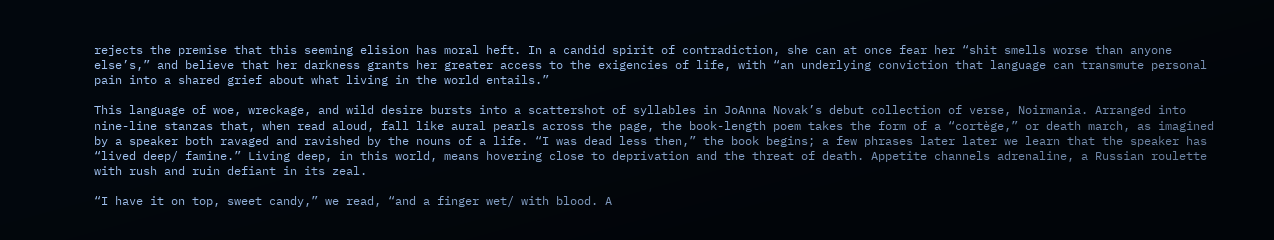rejects the premise that this seeming elision has moral heft. In a candid spirit of contradiction, she can at once fear her “shit smells worse than anyone else’s,” and believe that her darkness grants her greater access to the exigencies of life, with “an underlying conviction that language can transmute personal pain into a shared grief about what living in the world entails.”

This language of woe, wreckage, and wild desire bursts into a scattershot of syllables in JoAnna Novak’s debut collection of verse, Noirmania. Arranged into nine-line stanzas that, when read aloud, fall like aural pearls across the page, the book-length poem takes the form of a “cortège,” or death march, as imagined by a speaker both ravaged and ravished by the nouns of a life. “I was dead less then,” the book begins; a few phrases later later we learn that the speaker has “lived deep/ famine.” Living deep, in this world, means hovering close to deprivation and the threat of death. Appetite channels adrenaline, a Russian roulette with rush and ruin defiant in its zeal.

“I have it on top, sweet candy,” we read, “and a finger wet/ with blood. A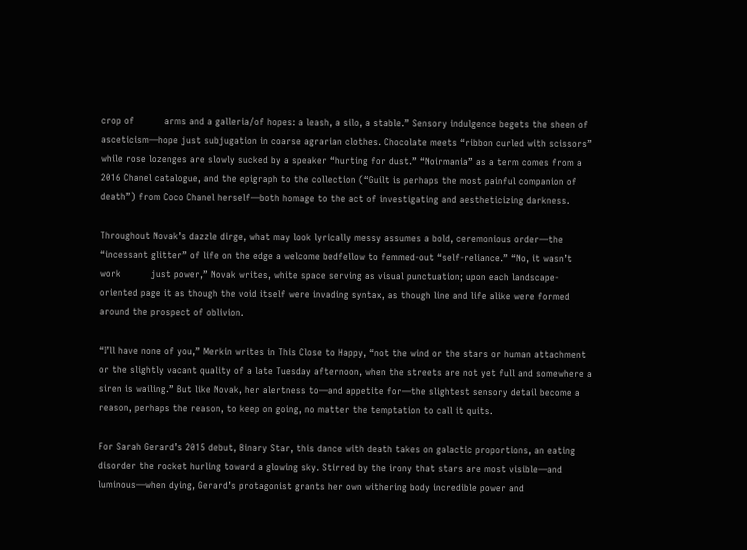crop of          arms and a galleria/of hopes: a leash, a silo, a stable.” Sensory indulgence begets the sheen of asceticism—hope just subjugation in coarse agrarian clothes. Chocolate meets “ribbon curled with scissors” while rose lozenges are slowly sucked by a speaker “hurting for dust.” “Noirmania” as a term comes from a 2016 Chanel catalogue, and the epigraph to the collection (“Guilt is perhaps the most painful companion of death”) from Coco Chanel herself—both homage to the act of investigating and aestheticizing darkness.

Throughout Novak’s dazzle dirge, what may look lyrically messy assumes a bold, ceremonious order—the “incessant glitter” of life on the edge a welcome bedfellow to femmed-out “self-reliance.” “No, it wasn’t work          just power,” Novak writes, white space serving as visual punctuation; upon each landscape-oriented page it as though the void itself were invading syntax, as though line and life alike were formed around the prospect of oblivion.

“I’ll have none of you,” Merkin writes in This Close to Happy, “not the wind or the stars or human attachment or the slightly vacant quality of a late Tuesday afternoon, when the streets are not yet full and somewhere a siren is wailing.” But like Novak, her alertness to—and appetite for—the slightest sensory detail become a reason, perhaps the reason, to keep on going, no matter the temptation to call it quits.

For Sarah Gerard’s 2015 debut, Binary Star, this dance with death takes on galactic proportions, an eating disorder the rocket hurling toward a glowing sky. Stirred by the irony that stars are most visible—and luminous—when dying, Gerard’s protagonist grants her own withering body incredible power and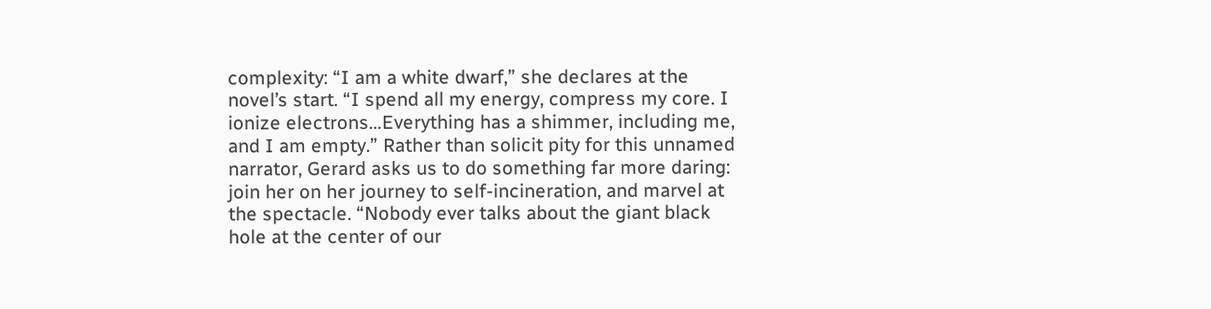complexity: “I am a white dwarf,” she declares at the novel’s start. “I spend all my energy, compress my core. I ionize electrons…Everything has a shimmer, including me, and I am empty.” Rather than solicit pity for this unnamed narrator, Gerard asks us to do something far more daring: join her on her journey to self-incineration, and marvel at the spectacle. “Nobody ever talks about the giant black hole at the center of our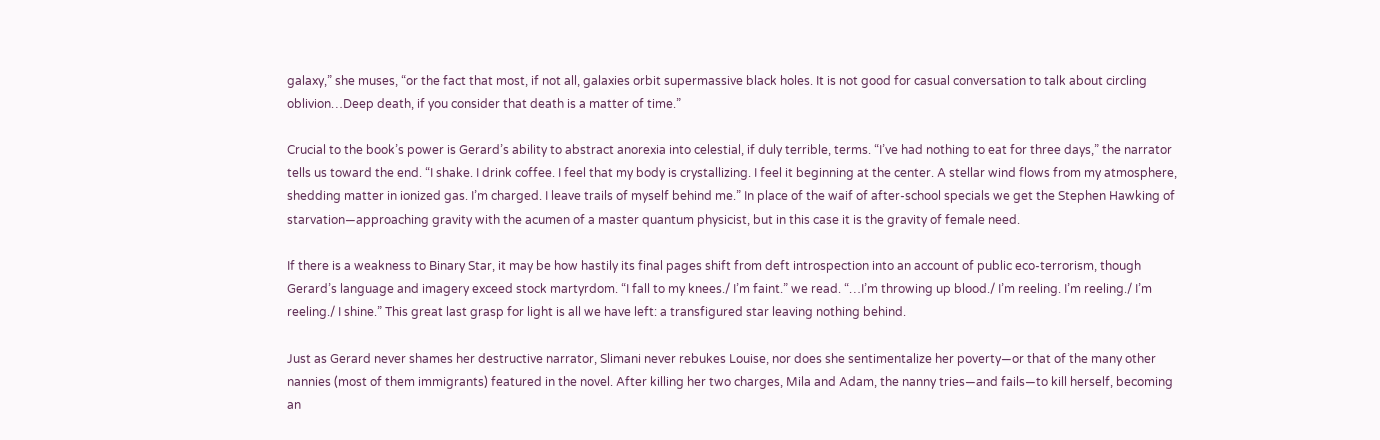galaxy,” she muses, “or the fact that most, if not all, galaxies orbit supermassive black holes. It is not good for casual conversation to talk about circling oblivion…Deep death, if you consider that death is a matter of time.”

Crucial to the book’s power is Gerard’s ability to abstract anorexia into celestial, if duly terrible, terms. “I’ve had nothing to eat for three days,” the narrator tells us toward the end. “I shake. I drink coffee. I feel that my body is crystallizing. I feel it beginning at the center. A stellar wind flows from my atmosphere, shedding matter in ionized gas. I’m charged. I leave trails of myself behind me.” In place of the waif of after-school specials we get the Stephen Hawking of starvation—approaching gravity with the acumen of a master quantum physicist, but in this case it is the gravity of female need.

If there is a weakness to Binary Star, it may be how hastily its final pages shift from deft introspection into an account of public eco-terrorism, though Gerard’s language and imagery exceed stock martyrdom. “I fall to my knees./ I’m faint.” we read. “…I’m throwing up blood./ I’m reeling. I’m reeling./ I’m reeling./ I shine.” This great last grasp for light is all we have left: a transfigured star leaving nothing behind.

Just as Gerard never shames her destructive narrator, Slimani never rebukes Louise, nor does she sentimentalize her poverty—or that of the many other nannies (most of them immigrants) featured in the novel. After killing her two charges, Mila and Adam, the nanny tries—and fails—to kill herself, becoming an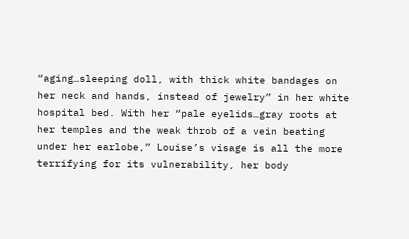“aging…sleeping doll, with thick white bandages on her neck and hands, instead of jewelry” in her white hospital bed. With her “pale eyelids…gray roots at her temples and the weak throb of a vein beating under her earlobe,” Louise’s visage is all the more terrifying for its vulnerability, her body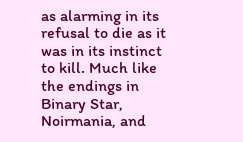as alarming in its refusal to die as it was in its instinct to kill. Much like the endings in Binary Star, Noirmania, and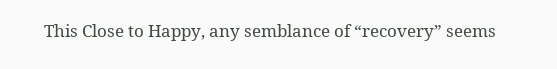This Close to Happy, any semblance of “recovery” seems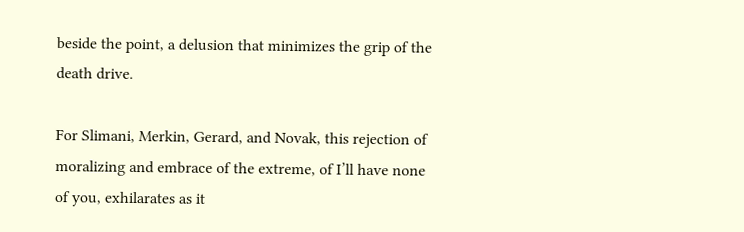beside the point, a delusion that minimizes the grip of the death drive.

For Slimani, Merkin, Gerard, and Novak, this rejection of moralizing and embrace of the extreme, of I’ll have none of you, exhilarates as it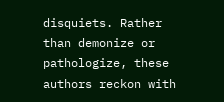disquiets. Rather than demonize or pathologize, these authors reckon with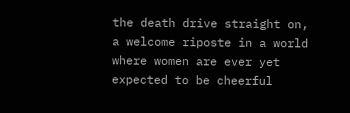the death drive straight on, a welcome riposte in a world where women are ever yet expected to be cheerful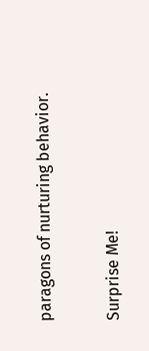paragons of nurturing behavior.

Surprise Me!